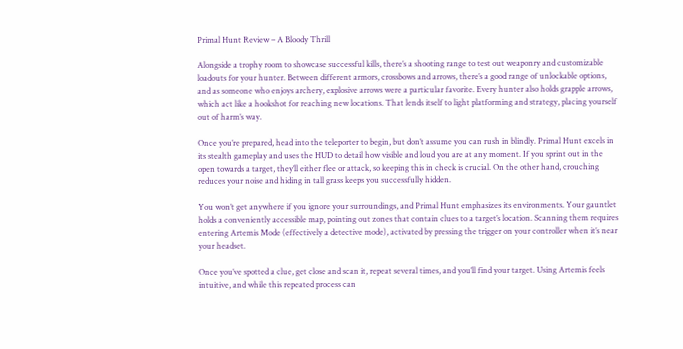Primal Hunt Review – A Bloody Thrill

Alongside a trophy room to showcase successful kills, there’s a shooting range to test out weaponry and customizable loadouts for your hunter. Between different armors, crossbows and arrows, there’s a good range of unlockable options, and as someone who enjoys archery, explosive arrows were a particular favorite. Every hunter also holds grapple arrows, which act like a hookshot for reaching new locations. That lends itself to light platforming and strategy, placing yourself out of harm’s way.

Once you’re prepared, head into the teleporter to begin, but don’t assume you can rush in blindly. Primal Hunt excels in its stealth gameplay and uses the HUD to detail how visible and loud you are at any moment. If you sprint out in the open towards a target, they’ll either flee or attack, so keeping this in check is crucial. On the other hand, crouching reduces your noise and hiding in tall grass keeps you successfully hidden.

You won’t get anywhere if you ignore your surroundings, and Primal Hunt emphasizes its environments. Your gauntlet holds a conveniently accessible map, pointing out zones that contain clues to a target’s location. Scanning them requires entering Artemis Mode (effectively a detective mode), activated by pressing the trigger on your controller when it’s near your headset.

Once you’ve spotted a clue, get close and scan it, repeat several times, and you’ll find your target. Using Artemis feels intuitive, and while this repeated process can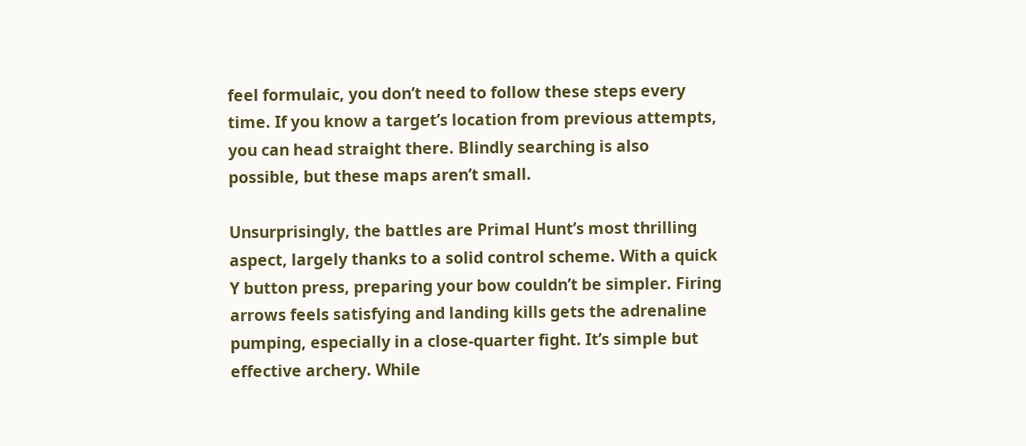feel formulaic, you don’t need to follow these steps every time. If you know a target’s location from previous attempts, you can head straight there. Blindly searching is also possible, but these maps aren’t small.

Unsurprisingly, the battles are Primal Hunt’s most thrilling aspect, largely thanks to a solid control scheme. With a quick Y button press, preparing your bow couldn’t be simpler. Firing arrows feels satisfying and landing kills gets the adrenaline pumping, especially in a close-quarter fight. It’s simple but effective archery. While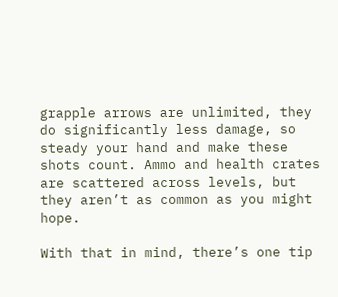grapple arrows are unlimited, they do significantly less damage, so steady your hand and make these shots count. Ammo and health crates are scattered across levels, but they aren’t as common as you might hope.

With that in mind, there’s one tip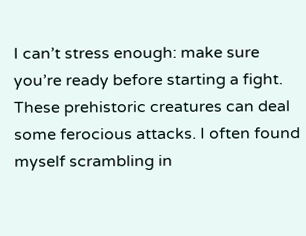I can’t stress enough: make sure you’re ready before starting a fight. These prehistoric creatures can deal some ferocious attacks. I often found myself scrambling in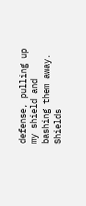defense, pulling up my shield and bashing them away. Shields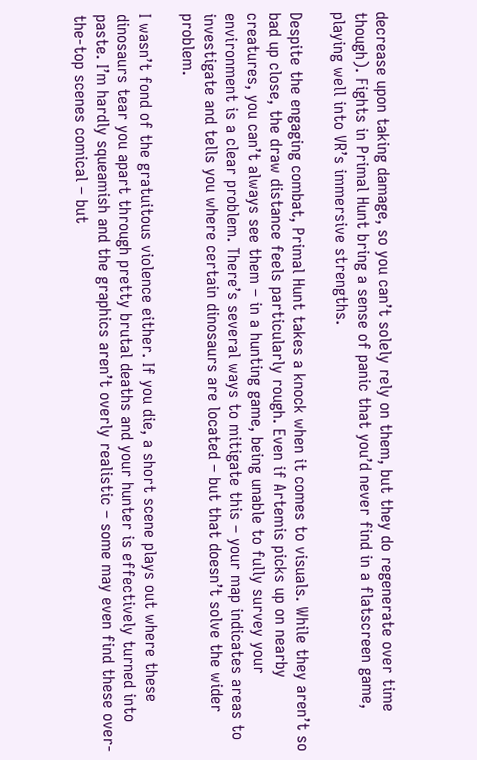decrease upon taking damage, so you can’t solely rely on them, but they do regenerate over time though). Fights in Primal Hunt bring a sense of panic that you’d never find in a flatscreen game, playing well into VR’s immersive strengths.

Despite the engaging combat, Primal Hunt takes a knock when it comes to visuals. While they aren’t so bad up close, the draw distance feels particularly rough. Even if Artemis picks up on nearby creatures, you can’t always see them – in a hunting game, being unable to fully survey your environment is a clear problem. There’s several ways to mitigate this – your map indicates areas to investigate and tells you where certain dinosaurs are located – but that doesn’t solve the wider problem.

I wasn’t fond of the gratuitous violence either. If you die, a short scene plays out where these dinosaurs tear you apart through pretty brutal deaths and your hunter is effectively turned into paste. I’m hardly squeamish and the graphics aren’t overly realistic – some may even find these over-the-top scenes comical – but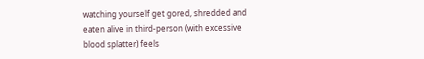watching yourself get gored, shredded and eaten alive in third-person (with excessive blood splatter) feels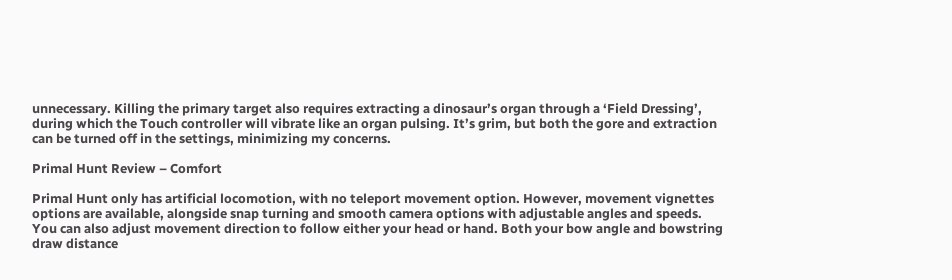unnecessary. Killing the primary target also requires extracting a dinosaur’s organ through a ‘Field Dressing’, during which the Touch controller will vibrate like an organ pulsing. It’s grim, but both the gore and extraction can be turned off in the settings, minimizing my concerns.

Primal Hunt Review – Comfort

Primal Hunt only has artificial locomotion, with no teleport movement option. However, movement vignettes options are available, alongside snap turning and smooth camera options with adjustable angles and speeds. You can also adjust movement direction to follow either your head or hand. Both your bow angle and bowstring draw distance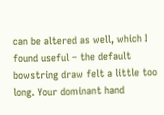can be altered as well, which I found useful – the default bowstring draw felt a little too long. Your dominant hand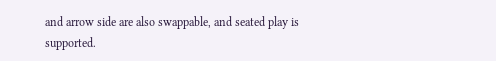and arrow side are also swappable, and seated play is supported.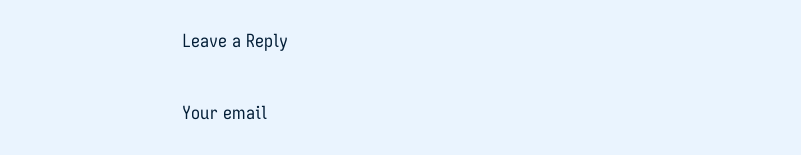Leave a Reply

Your email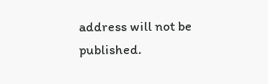address will not be published.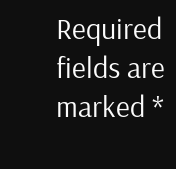Required fields are marked *